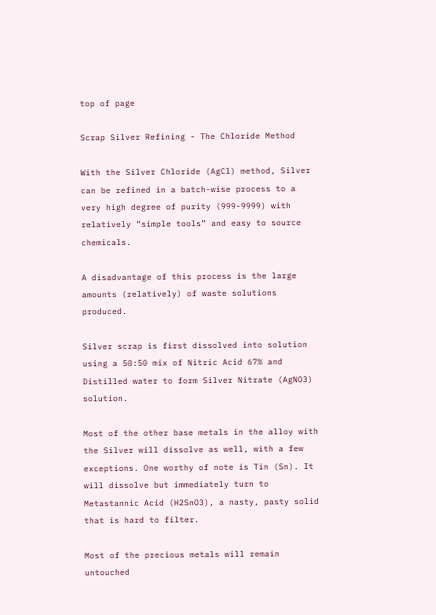top of page

Scrap Silver Refining - The Chloride Method

With the Silver Chloride (AgCl) method, Silver can be refined in a batch-wise process to a very high degree of purity (999-9999) with relatively “simple tools” and easy to source chemicals.

A disadvantage of this process is the large amounts (relatively) of waste solutions produced.

Silver scrap is first dissolved into solution using a 50:50 mix of Nitric Acid 67% and Distilled water to form Silver Nitrate (AgNO3) solution.

Most of the other base metals in the alloy with the Silver will dissolve as well, with a few exceptions. One worthy of note is Tin (Sn). It will dissolve but immediately turn to Metastannic Acid (H2SnO3), a nasty, pasty solid that is hard to filter.

Most of the precious metals will remain untouched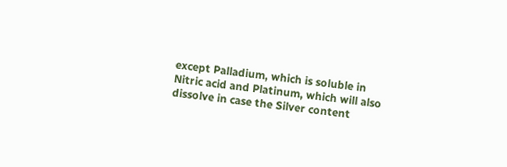except Palladium, which is soluble in Nitric acid and Platinum, which will also dissolve in case the Silver content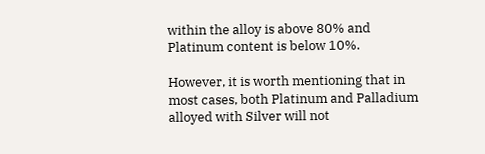within the alloy is above 80% and Platinum content is below 10%.

However, it is worth mentioning that in most cases, both Platinum and Palladium alloyed with Silver will not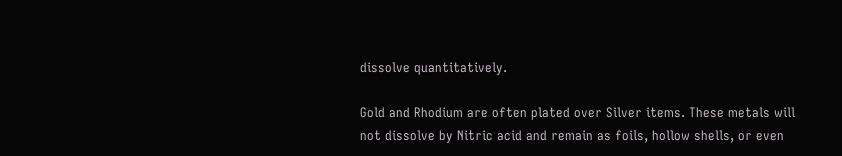dissolve quantitatively.

Gold and Rhodium are often plated over Silver items. These metals will not dissolve by Nitric acid and remain as foils, hollow shells, or even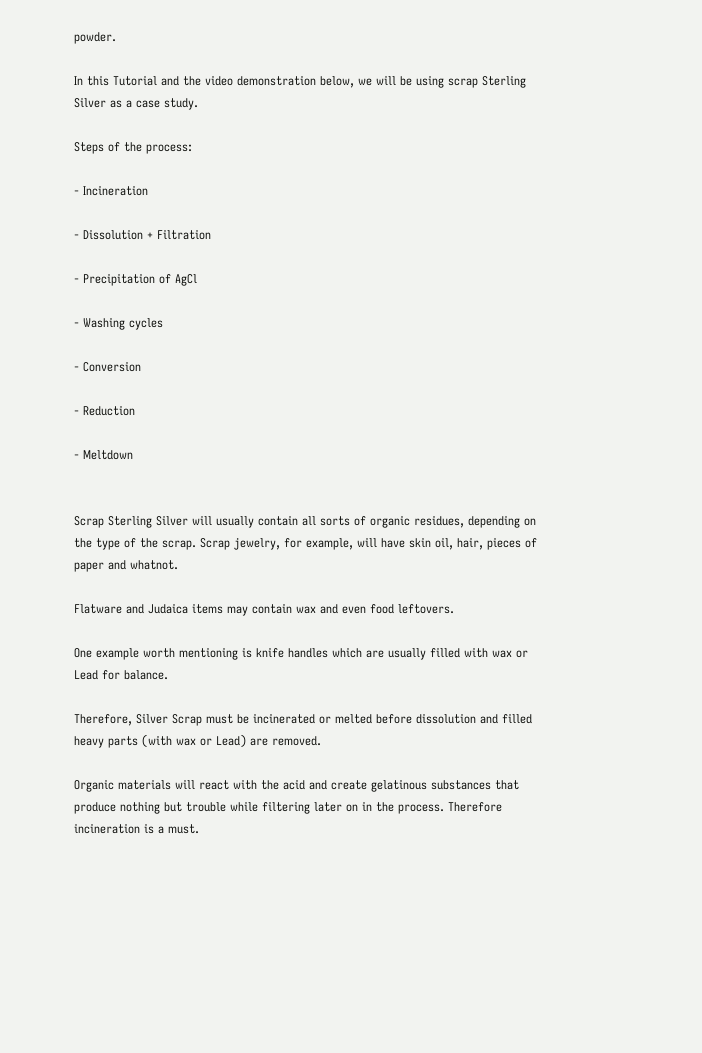powder.

In this Tutorial and the video demonstration below, we will be using scrap Sterling Silver as a case study.

Steps of the process:

- Incineration

- Dissolution + Filtration

- Precipitation of AgCl

- Washing cycles

- Conversion

- Reduction

- Meltdown


Scrap Sterling Silver will usually contain all sorts of organic residues, depending on the type of the scrap. Scrap jewelry, for example, will have skin oil, hair, pieces of paper and whatnot.

Flatware and Judaica items may contain wax and even food leftovers.

One example worth mentioning is knife handles which are usually filled with wax or Lead for balance.

Therefore, Silver Scrap must be incinerated or melted before dissolution and filled heavy parts (with wax or Lead) are removed.

Organic materials will react with the acid and create gelatinous substances that produce nothing but trouble while filtering later on in the process. Therefore incineration is a must.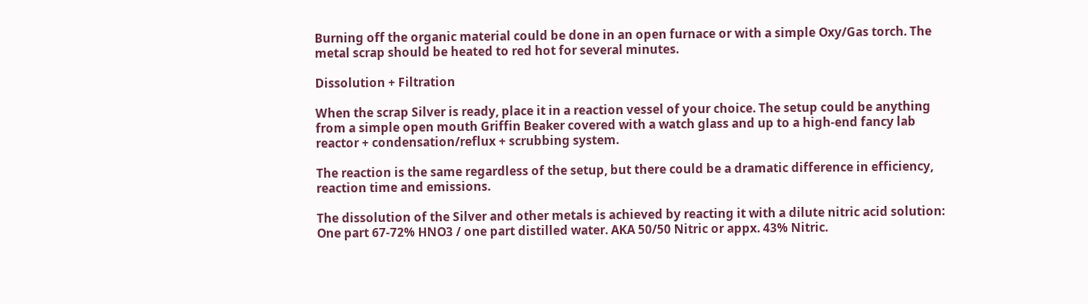Burning off the organic material could be done in an open furnace or with a simple Oxy/Gas torch. The metal scrap should be heated to red hot for several minutes.

Dissolution + Filtration

When the scrap Silver is ready, place it in a reaction vessel of your choice. The setup could be anything from a simple open mouth Griffin Beaker covered with a watch glass and up to a high-end fancy lab reactor + condensation/reflux + scrubbing system.

The reaction is the same regardless of the setup, but there could be a dramatic difference in efficiency, reaction time and emissions.

The dissolution of the Silver and other metals is achieved by reacting it with a dilute nitric acid solution: One part 67-72% HNO3 / one part distilled water. AKA 50/50 Nitric or appx. 43% Nitric.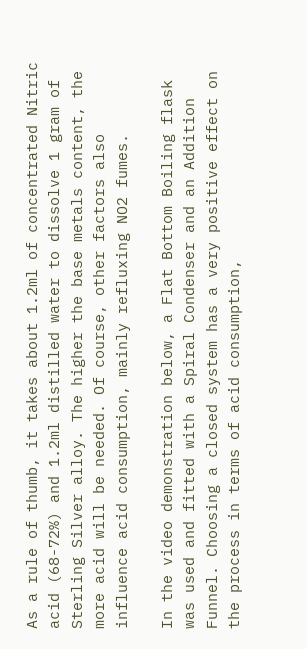As a rule of thumb, it takes about 1.2ml of concentrated Nitric acid (68-72%) and 1.2ml distilled water to dissolve 1 gram of Sterling Silver alloy. The higher the base metals content, the more acid will be needed. Of course, other factors also influence acid consumption, mainly refluxing NO2 fumes.

In the video demonstration below, a Flat Bottom Boiling flask was used and fitted with a Spiral Condenser and an Addition Funnel. Choosing a closed system has a very positive effect on the process in terms of acid consumption,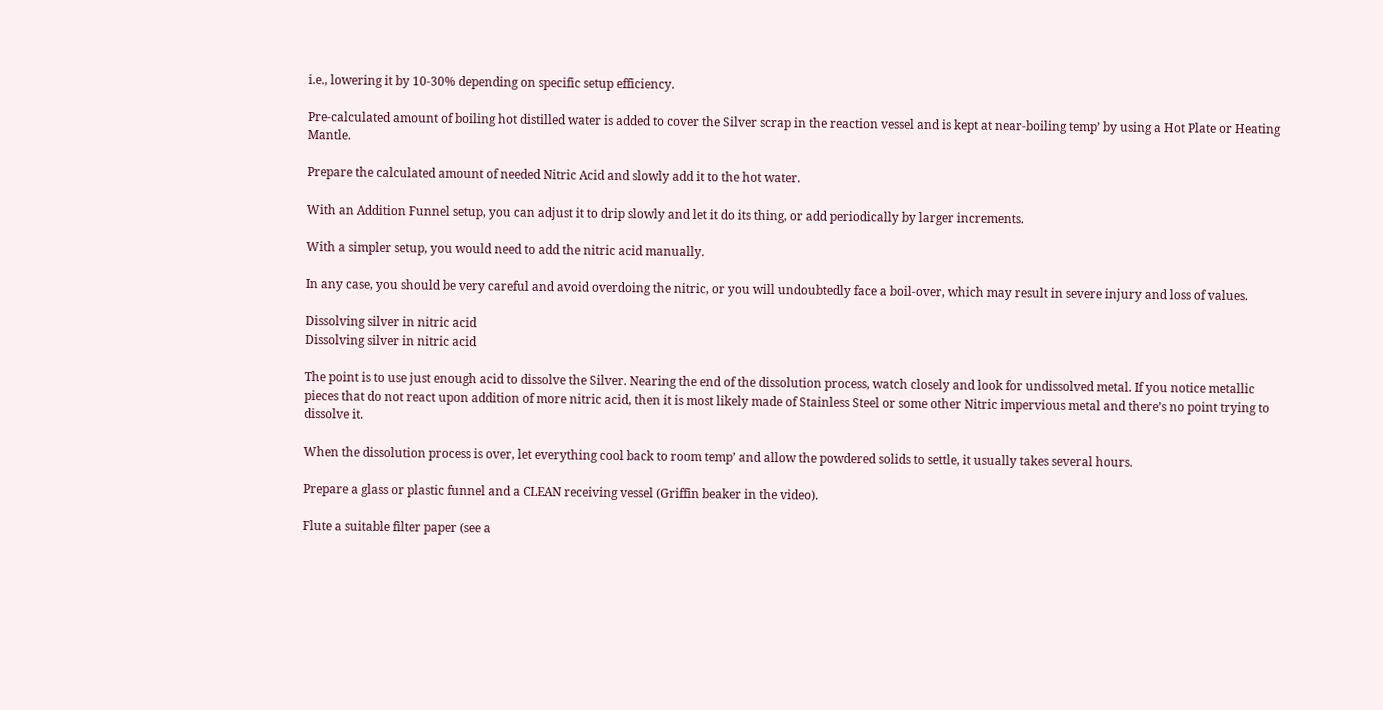i.e., lowering it by 10-30% depending on specific setup efficiency.

Pre-calculated amount of boiling hot distilled water is added to cover the Silver scrap in the reaction vessel and is kept at near-boiling temp’ by using a Hot Plate or Heating Mantle.

Prepare the calculated amount of needed Nitric Acid and slowly add it to the hot water.

With an Addition Funnel setup, you can adjust it to drip slowly and let it do its thing, or add periodically by larger increments.

With a simpler setup, you would need to add the nitric acid manually.

In any case, you should be very careful and avoid overdoing the nitric, or you will undoubtedly face a boil-over, which may result in severe injury and loss of values.

Dissolving silver in nitric acid
Dissolving silver in nitric acid

The point is to use just enough acid to dissolve the Silver. Nearing the end of the dissolution process, watch closely and look for undissolved metal. If you notice metallic pieces that do not react upon addition of more nitric acid, then it is most likely made of Stainless Steel or some other Nitric impervious metal and there’s no point trying to dissolve it.

When the dissolution process is over, let everything cool back to room temp’ and allow the powdered solids to settle, it usually takes several hours.

Prepare a glass or plastic funnel and a CLEAN receiving vessel (Griffin beaker in the video).

Flute a suitable filter paper (see a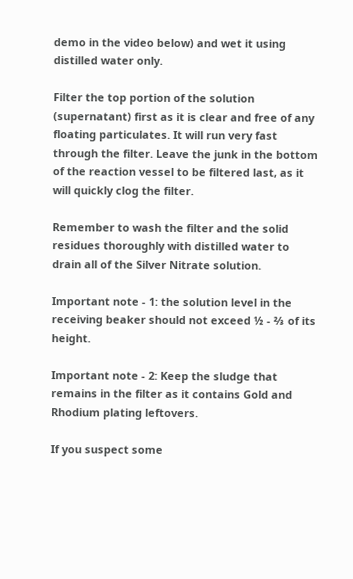demo in the video below) and wet it using distilled water only.

Filter the top portion of the solution (supernatant) first as it is clear and free of any floating particulates. It will run very fast through the filter. Leave the junk in the bottom of the reaction vessel to be filtered last, as it will quickly clog the filter.

Remember to wash the filter and the solid residues thoroughly with distilled water to drain all of the Silver Nitrate solution.

Important note - 1: the solution level in the receiving beaker should not exceed ½ - ⅔ of its height.

Important note - 2: Keep the sludge that remains in the filter as it contains Gold and Rhodium plating leftovers.

If you suspect some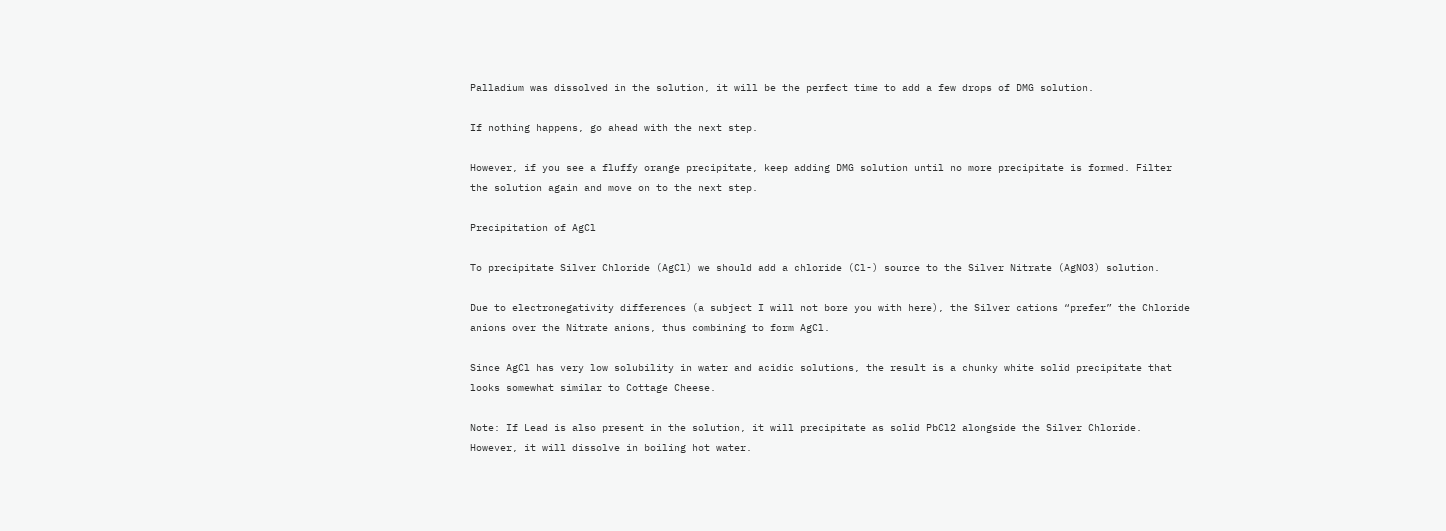Palladium was dissolved in the solution, it will be the perfect time to add a few drops of DMG solution.

If nothing happens, go ahead with the next step.

However, if you see a fluffy orange precipitate, keep adding DMG solution until no more precipitate is formed. Filter the solution again and move on to the next step.

Precipitation of AgCl

To precipitate Silver Chloride (AgCl) we should add a chloride (Cl-) source to the Silver Nitrate (AgNO3) solution.

Due to electronegativity differences (a subject I will not bore you with here), the Silver cations “prefer” the Chloride anions over the Nitrate anions, thus combining to form AgCl.

Since AgCl has very low solubility in water and acidic solutions, the result is a chunky white solid precipitate that looks somewhat similar to Cottage Cheese.

Note: If Lead is also present in the solution, it will precipitate as solid PbCl2 alongside the Silver Chloride. However, it will dissolve in boiling hot water.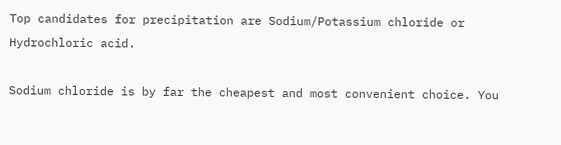Top candidates for precipitation are Sodium/Potassium chloride or Hydrochloric acid.

Sodium chloride is by far the cheapest and most convenient choice. You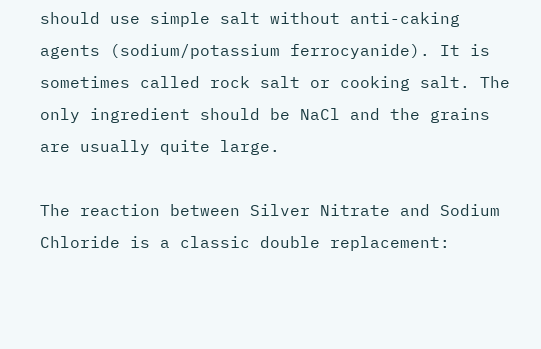should use simple salt without anti-caking agents (sodium/potassium ferrocyanide). It is sometimes called rock salt or cooking salt. The only ingredient should be NaCl and the grains are usually quite large.

The reaction between Silver Nitrate and Sodium Chloride is a classic double replacement: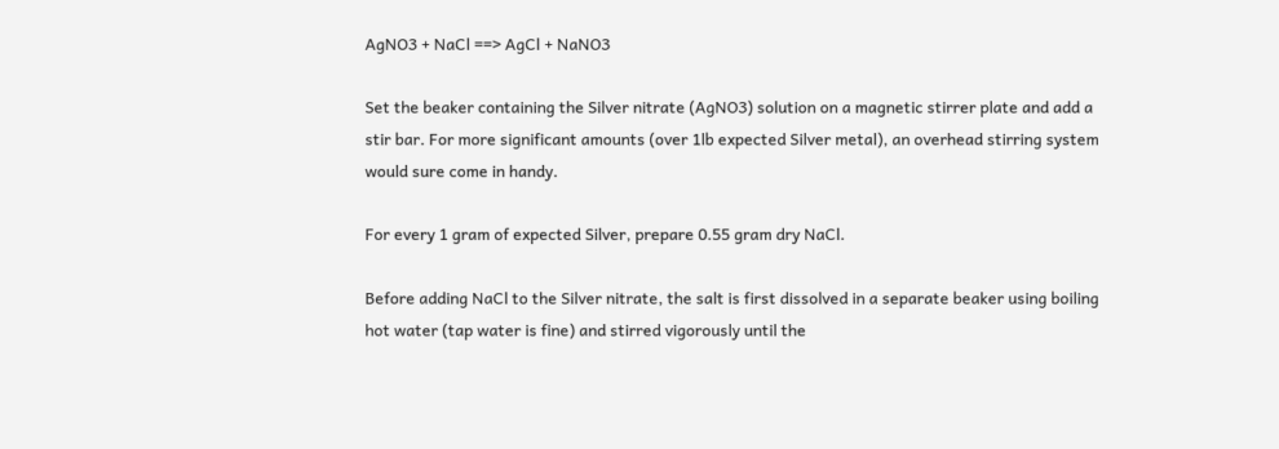AgNO3 + NaCl ==> AgCl + NaNO3

Set the beaker containing the Silver nitrate (AgNO3) solution on a magnetic stirrer plate and add a stir bar. For more significant amounts (over 1lb expected Silver metal), an overhead stirring system would sure come in handy.

For every 1 gram of expected Silver, prepare 0.55 gram dry NaCl.

Before adding NaCl to the Silver nitrate, the salt is first dissolved in a separate beaker using boiling hot water (tap water is fine) and stirred vigorously until the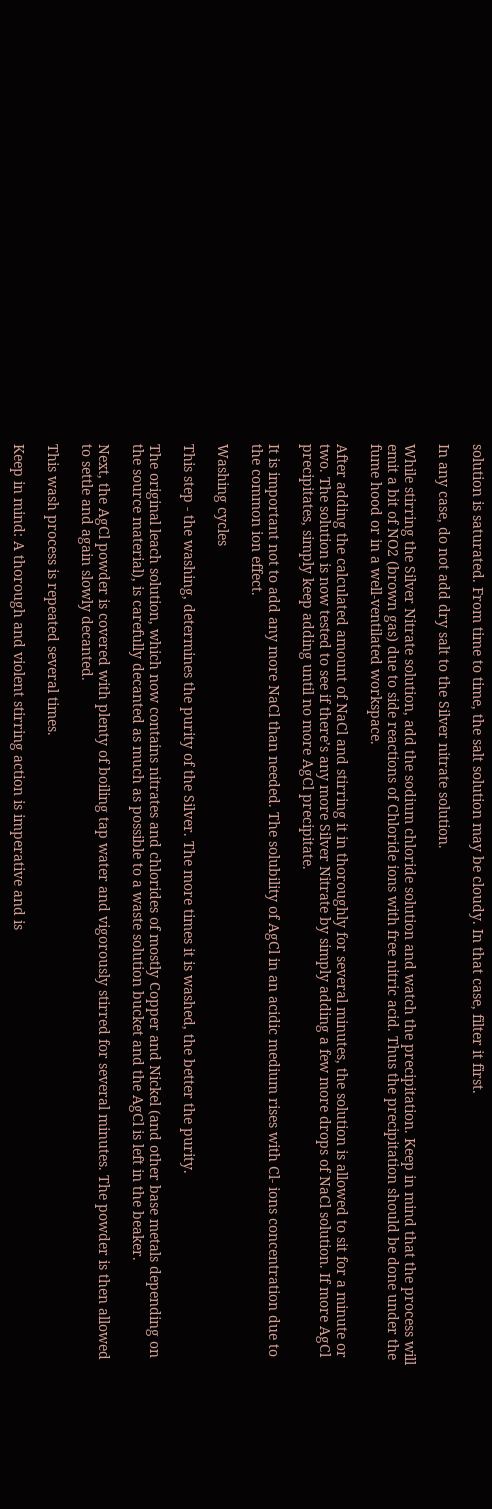solution is saturated. From time to time, the salt solution may be cloudy. In that case, filter it first.

In any case, do not add dry salt to the Silver nitrate solution.

While stirring the Silver Nitrate solution, add the sodium chloride solution and watch the precipitation. Keep in mind that the process will emit a bit of NO2 (brown gas) due to side reactions of Chloride ions with free nitric acid. Thus the precipitation should be done under the fume hood or in a well-ventilated workspace.

After adding the calculated amount of NaCl and stirring it in thoroughly for several minutes, the solution is allowed to sit for a minute or two. The solution is now tested to see if there’s any more Silver Nitrate by simply adding a few more drops of NaCl solution. If more AgCl precipitates, simply keep adding until no more AgCl precipitate.

It is important not to add any more NaCl than needed. The solubility of AgCl in an acidic medium rises with Cl- ions concentration due to the common ion effect.

Washing cycles

This step - the washing, determines the purity of the Silver. The more times it is washed, the better the purity.

The original leach solution, which now contains nitrates and chlorides of mostly Copper and Nickel (and other base metals depending on the source material), is carefully decanted as much as possible to a waste solution bucket and the AgCl is left in the beaker.

Next, the AgCl powder is covered with plenty of boiling tap water and vigorously stirred for several minutes. The powder is then allowed to settle and again slowly decanted.

This wash process is repeated several times.

Keep in mind: A thorough and violent stirring action is imperative and is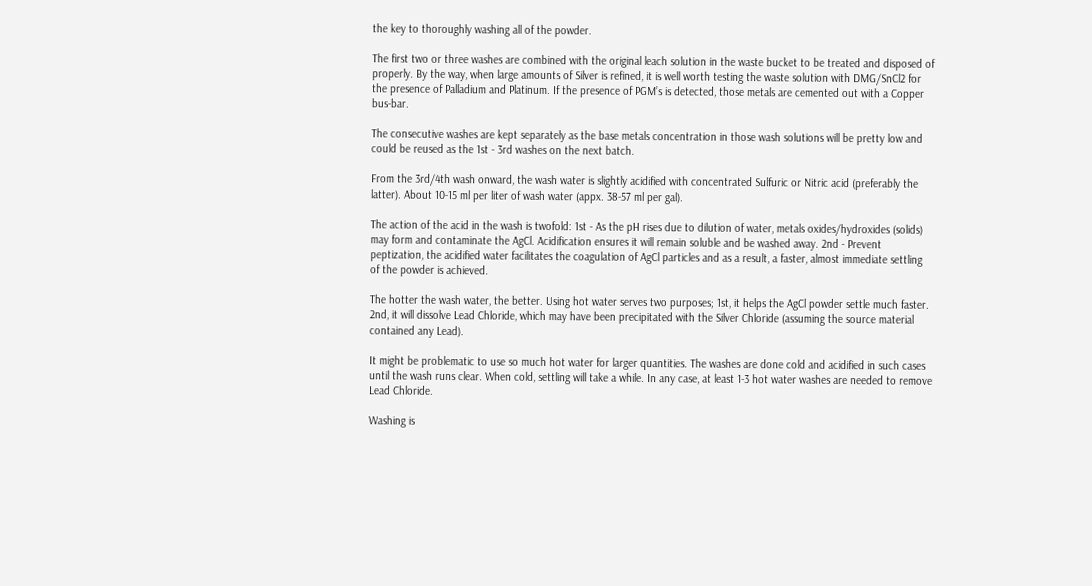the key to thoroughly washing all of the powder.

The first two or three washes are combined with the original leach solution in the waste bucket to be treated and disposed of properly. By the way, when large amounts of Silver is refined, it is well worth testing the waste solution with DMG/SnCl2 for the presence of Palladium and Platinum. If the presence of PGM’s is detected, those metals are cemented out with a Copper bus-bar.

The consecutive washes are kept separately as the base metals concentration in those wash solutions will be pretty low and could be reused as the 1st - 3rd washes on the next batch.

From the 3rd/4th wash onward, the wash water is slightly acidified with concentrated Sulfuric or Nitric acid (preferably the latter). About 10-15 ml per liter of wash water (appx. 38-57 ml per gal).

The action of the acid in the wash is twofold: 1st - As the pH rises due to dilution of water, metals oxides/hydroxides (solids) may form and contaminate the AgCl. Acidification ensures it will remain soluble and be washed away. 2nd - Prevent peptization, the acidified water facilitates the coagulation of AgCl particles and as a result, a faster, almost immediate settling of the powder is achieved.

The hotter the wash water, the better. Using hot water serves two purposes; 1st, it helps the AgCl powder settle much faster. 2nd, it will dissolve Lead Chloride, which may have been precipitated with the Silver Chloride (assuming the source material contained any Lead).

It might be problematic to use so much hot water for larger quantities. The washes are done cold and acidified in such cases until the wash runs clear. When cold, settling will take a while. In any case, at least 1-3 hot water washes are needed to remove Lead Chloride.

Washing is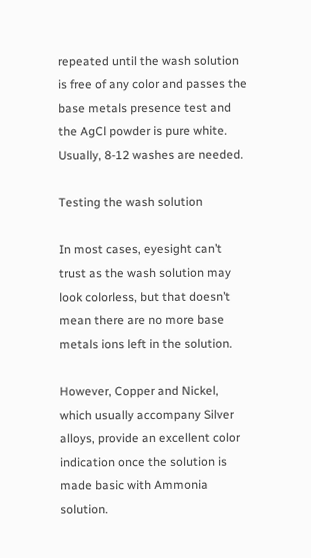repeated until the wash solution is free of any color and passes the base metals presence test and the AgCl powder is pure white. Usually, 8-12 washes are needed.

Testing the wash solution

In most cases, eyesight can’t trust as the wash solution may look colorless, but that doesn’t mean there are no more base metals ions left in the solution.

However, Copper and Nickel, which usually accompany Silver alloys, provide an excellent color indication once the solution is made basic with Ammonia solution.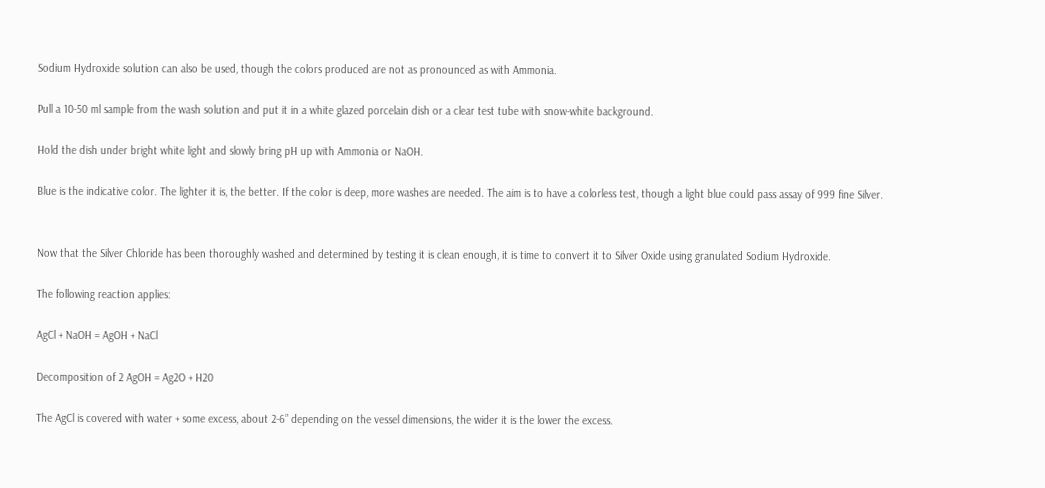Sodium Hydroxide solution can also be used, though the colors produced are not as pronounced as with Ammonia.

Pull a 10-50 ml sample from the wash solution and put it in a white glazed porcelain dish or a clear test tube with snow-white background.

Hold the dish under bright white light and slowly bring pH up with Ammonia or NaOH.

Blue is the indicative color. The lighter it is, the better. If the color is deep, more washes are needed. The aim is to have a colorless test, though a light blue could pass assay of 999 fine Silver.


Now that the Silver Chloride has been thoroughly washed and determined by testing it is clean enough, it is time to convert it to Silver Oxide using granulated Sodium Hydroxide.

The following reaction applies:

AgCl + NaOH = AgOH + NaCl

Decomposition of 2 AgOH = Ag2O + H20

The AgCl is covered with water + some excess, about 2-6” depending on the vessel dimensions, the wider it is the lower the excess.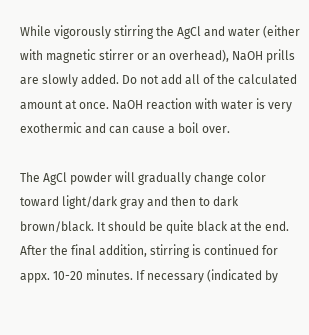While vigorously stirring the AgCl and water (either with magnetic stirrer or an overhead), NaOH prills are slowly added. Do not add all of the calculated amount at once. NaOH reaction with water is very exothermic and can cause a boil over.

The AgCl powder will gradually change color toward light/dark gray and then to dark brown/black. It should be quite black at the end. After the final addition, stirring is continued for appx. 10-20 minutes. If necessary (indicated by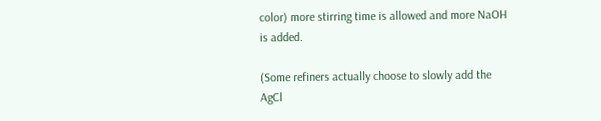color) more stirring time is allowed and more NaOH is added.

(Some refiners actually choose to slowly add the AgCl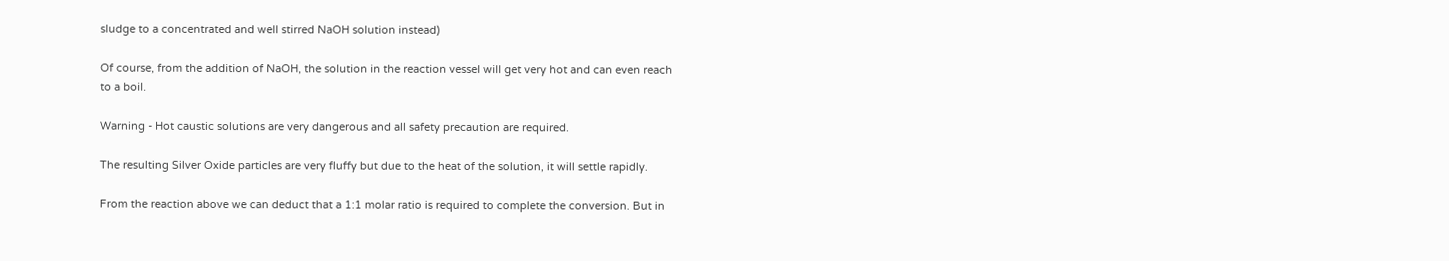sludge to a concentrated and well stirred NaOH solution instead)

Of course, from the addition of NaOH, the solution in the reaction vessel will get very hot and can even reach to a boil.

Warning - Hot caustic solutions are very dangerous and all safety precaution are required.

The resulting Silver Oxide particles are very fluffy but due to the heat of the solution, it will settle rapidly.

From the reaction above we can deduct that a 1:1 molar ratio is required to complete the conversion. But in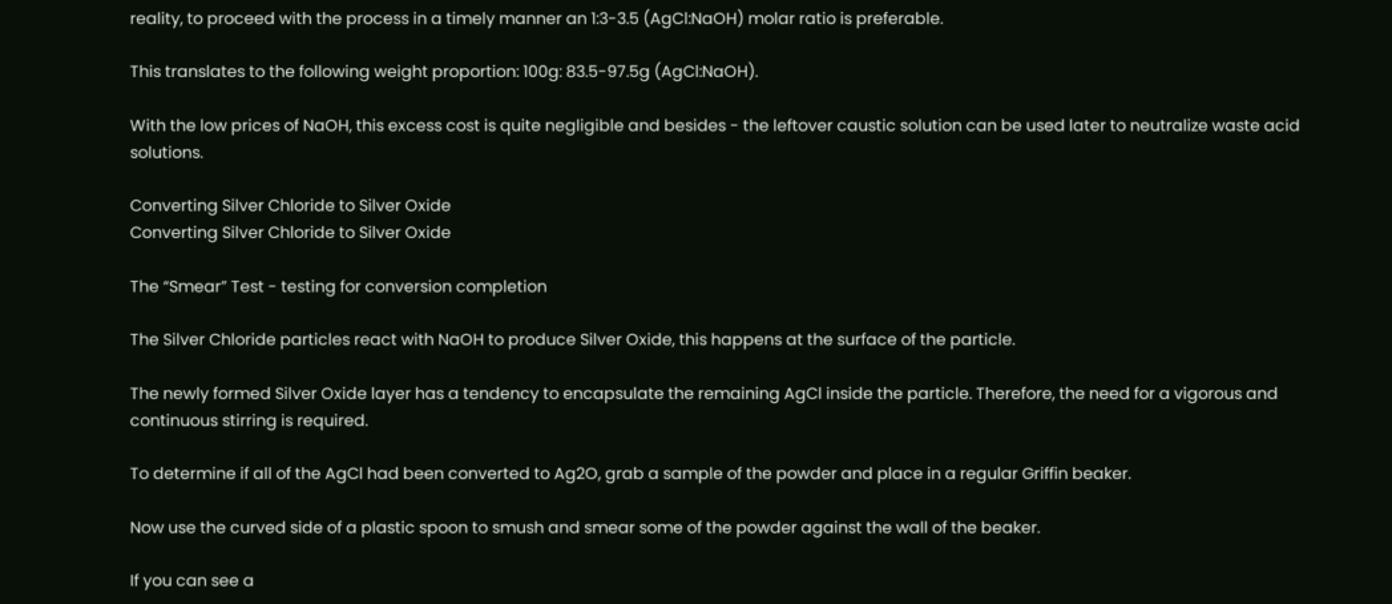reality, to proceed with the process in a timely manner an 1:3-3.5 (AgCl:NaOH) molar ratio is preferable.

This translates to the following weight proportion: 100g: 83.5-97.5g (AgCl:NaOH).

With the low prices of NaOH, this excess cost is quite negligible and besides - the leftover caustic solution can be used later to neutralize waste acid solutions.

Converting Silver Chloride to Silver Oxide
Converting Silver Chloride to Silver Oxide

The “Smear” Test - testing for conversion completion

The Silver Chloride particles react with NaOH to produce Silver Oxide, this happens at the surface of the particle.

The newly formed Silver Oxide layer has a tendency to encapsulate the remaining AgCl inside the particle. Therefore, the need for a vigorous and continuous stirring is required.

To determine if all of the AgCl had been converted to Ag2O, grab a sample of the powder and place in a regular Griffin beaker.

Now use the curved side of a plastic spoon to smush and smear some of the powder against the wall of the beaker.

If you can see a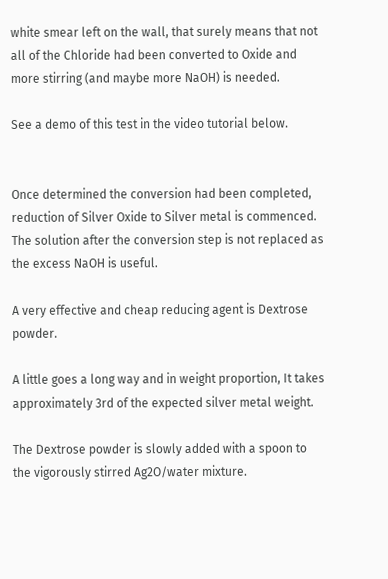white smear left on the wall, that surely means that not all of the Chloride had been converted to Oxide and more stirring (and maybe more NaOH) is needed.

See a demo of this test in the video tutorial below.


Once determined the conversion had been completed, reduction of Silver Oxide to Silver metal is commenced. The solution after the conversion step is not replaced as the excess NaOH is useful.

A very effective and cheap reducing agent is Dextrose powder.

A little goes a long way and in weight proportion, It takes approximately 3rd of the expected silver metal weight.

The Dextrose powder is slowly added with a spoon to the vigorously stirred Ag2O/water mixture.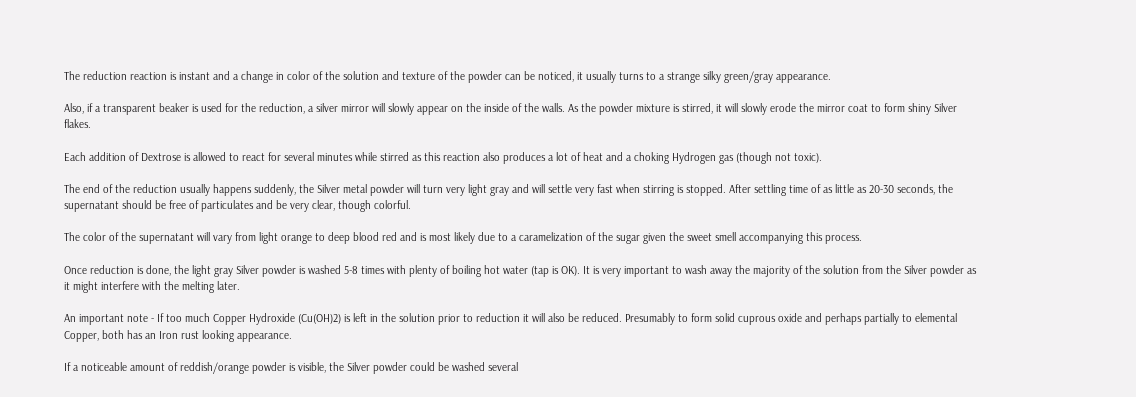The reduction reaction is instant and a change in color of the solution and texture of the powder can be noticed, it usually turns to a strange silky green/gray appearance.

Also, if a transparent beaker is used for the reduction, a silver mirror will slowly appear on the inside of the walls. As the powder mixture is stirred, it will slowly erode the mirror coat to form shiny Silver flakes.

Each addition of Dextrose is allowed to react for several minutes while stirred as this reaction also produces a lot of heat and a choking Hydrogen gas (though not toxic).

The end of the reduction usually happens suddenly, the Silver metal powder will turn very light gray and will settle very fast when stirring is stopped. After settling time of as little as 20-30 seconds, the supernatant should be free of particulates and be very clear, though colorful.

The color of the supernatant will vary from light orange to deep blood red and is most likely due to a caramelization of the sugar given the sweet smell accompanying this process.

Once reduction is done, the light gray Silver powder is washed 5-8 times with plenty of boiling hot water (tap is OK). It is very important to wash away the majority of the solution from the Silver powder as it might interfere with the melting later.

An important note - If too much Copper Hydroxide (Cu(OH)2) is left in the solution prior to reduction it will also be reduced. Presumably to form solid cuprous oxide and perhaps partially to elemental Copper, both has an Iron rust looking appearance.

If a noticeable amount of reddish/orange powder is visible, the Silver powder could be washed several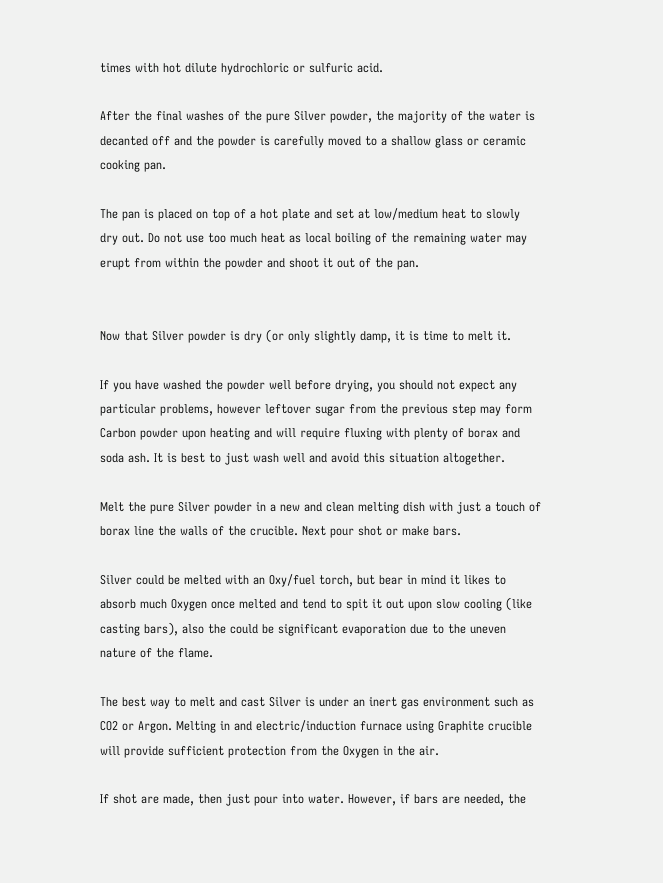times with hot dilute hydrochloric or sulfuric acid.

After the final washes of the pure Silver powder, the majority of the water is decanted off and the powder is carefully moved to a shallow glass or ceramic cooking pan.

The pan is placed on top of a hot plate and set at low/medium heat to slowly dry out. Do not use too much heat as local boiling of the remaining water may erupt from within the powder and shoot it out of the pan.


Now that Silver powder is dry (or only slightly damp, it is time to melt it.

If you have washed the powder well before drying, you should not expect any particular problems, however leftover sugar from the previous step may form Carbon powder upon heating and will require fluxing with plenty of borax and soda ash. It is best to just wash well and avoid this situation altogether.

Melt the pure Silver powder in a new and clean melting dish with just a touch of borax line the walls of the crucible. Next pour shot or make bars.

Silver could be melted with an Oxy/fuel torch, but bear in mind it likes to absorb much Oxygen once melted and tend to spit it out upon slow cooling (like casting bars), also the could be significant evaporation due to the uneven nature of the flame.

The best way to melt and cast Silver is under an inert gas environment such as CO2 or Argon. Melting in and electric/induction furnace using Graphite crucible will provide sufficient protection from the Oxygen in the air.

If shot are made, then just pour into water. However, if bars are needed, the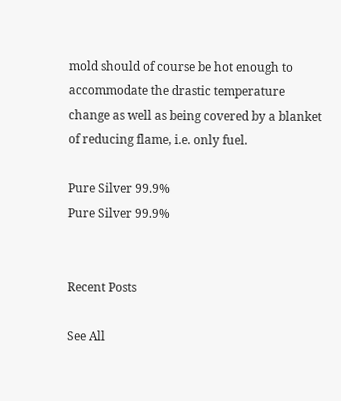mold should of course be hot enough to accommodate the drastic temperature change as well as being covered by a blanket of reducing flame, i.e. only fuel.

Pure Silver 99.9%
Pure Silver 99.9%


Recent Posts

See All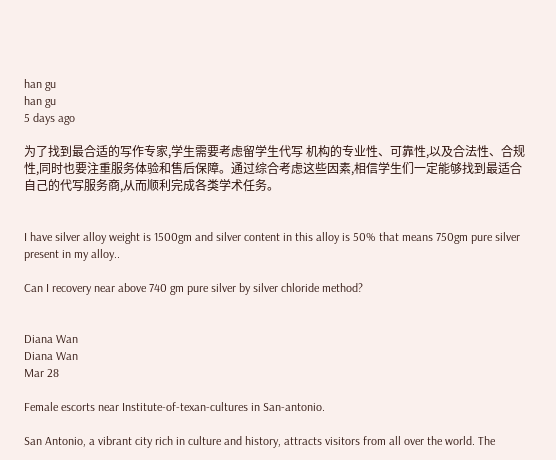han gu
han gu
5 days ago

为了找到最合适的写作专家,学生需要考虑留学生代写 机构的专业性、可靠性,以及合法性、合规性,同时也要注重服务体验和售后保障。通过综合考虑这些因素,相信学生们一定能够找到最适合自己的代写服务商,从而顺利完成各类学术任务。


I have silver alloy weight is 1500gm and silver content in this alloy is 50% that means 750gm pure silver present in my alloy..

Can I recovery near above 740 gm pure silver by silver chloride method?


Diana Wan
Diana Wan
Mar 28

Female escorts near Institute-of-texan-cultures in San-antonio.

San Antonio, a vibrant city rich in culture and history, attracts visitors from all over the world. The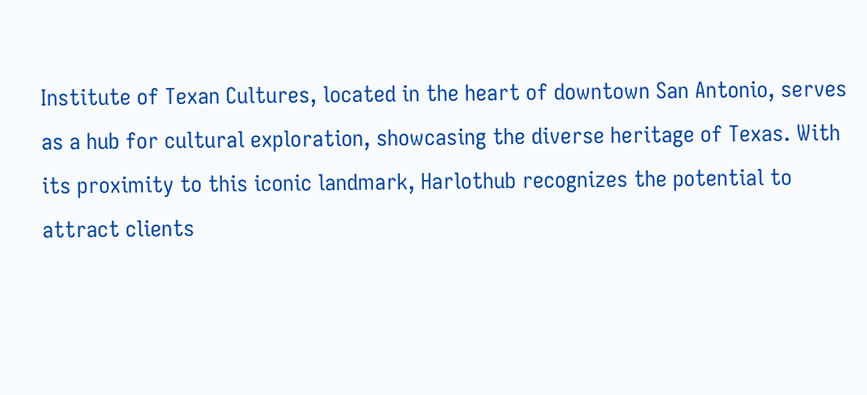Institute of Texan Cultures, located in the heart of downtown San Antonio, serves as a hub for cultural exploration, showcasing the diverse heritage of Texas. With its proximity to this iconic landmark, Harlothub recognizes the potential to attract clients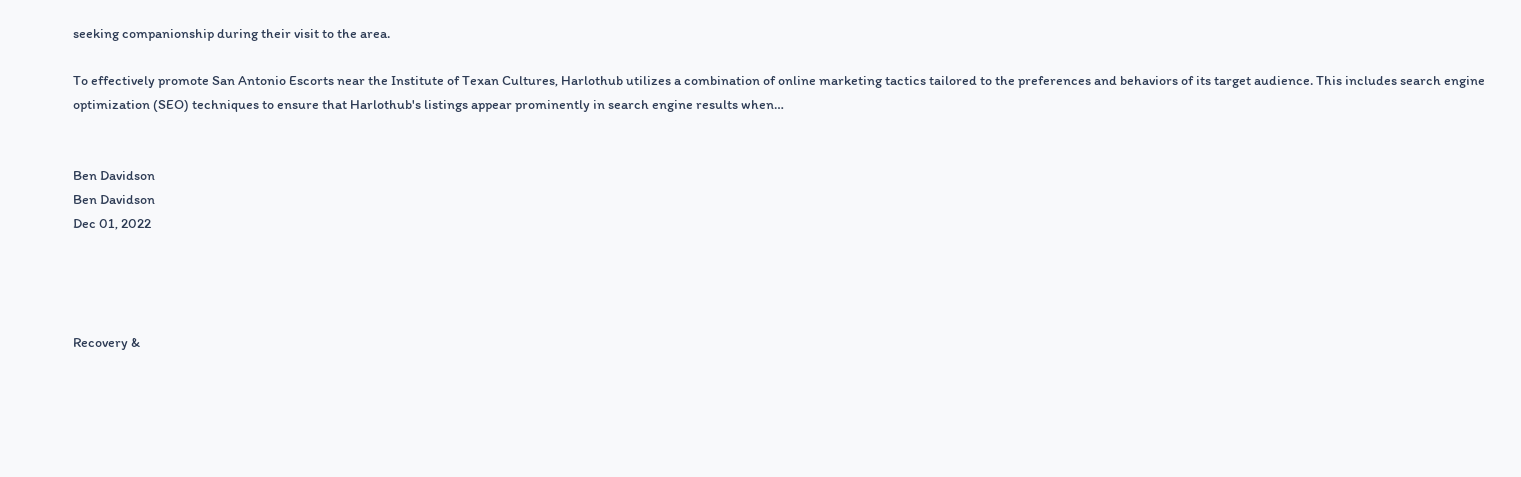seeking companionship during their visit to the area.

To effectively promote San Antonio Escorts near the Institute of Texan Cultures, Harlothub utilizes a combination of online marketing tactics tailored to the preferences and behaviors of its target audience. This includes search engine optimization (SEO) techniques to ensure that Harlothub's listings appear prominently in search engine results when…


Ben Davidson
Ben Davidson
Dec 01, 2022




Recovery &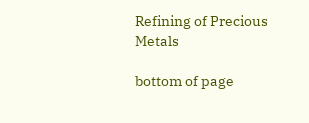Refining of Precious Metals

bottom of page